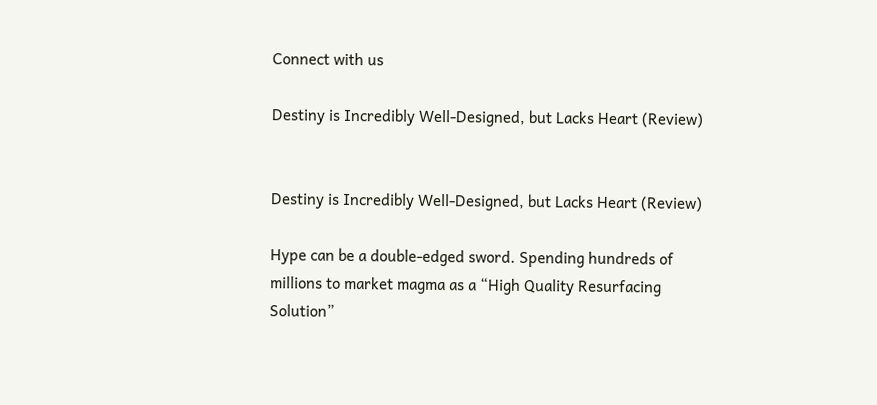Connect with us

Destiny is Incredibly Well-Designed, but Lacks Heart (Review)


Destiny is Incredibly Well-Designed, but Lacks Heart (Review)

Hype can be a double-edged sword. Spending hundreds of millions to market magma as a “High Quality Resurfacing Solution”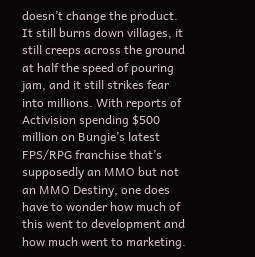doesn’t change the product. It still burns down villages, it still creeps across the ground at half the speed of pouring jam, and it still strikes fear into millions. With reports of Activision spending $500 million on Bungie’s latest FPS/RPG franchise that’s supposedly an MMO but not an MMO Destiny, one does have to wonder how much of this went to development and how much went to marketing.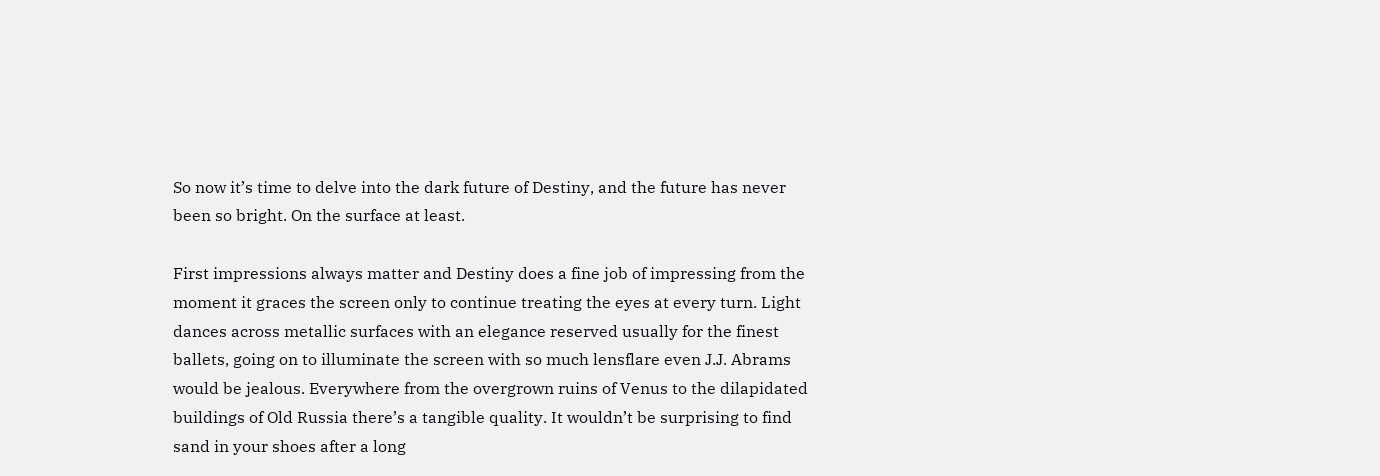So now it’s time to delve into the dark future of Destiny, and the future has never been so bright. On the surface at least.

First impressions always matter and Destiny does a fine job of impressing from the moment it graces the screen only to continue treating the eyes at every turn. Light dances across metallic surfaces with an elegance reserved usually for the finest ballets, going on to illuminate the screen with so much lensflare even J.J. Abrams would be jealous. Everywhere from the overgrown ruins of Venus to the dilapidated buildings of Old Russia there’s a tangible quality. It wouldn’t be surprising to find sand in your shoes after a long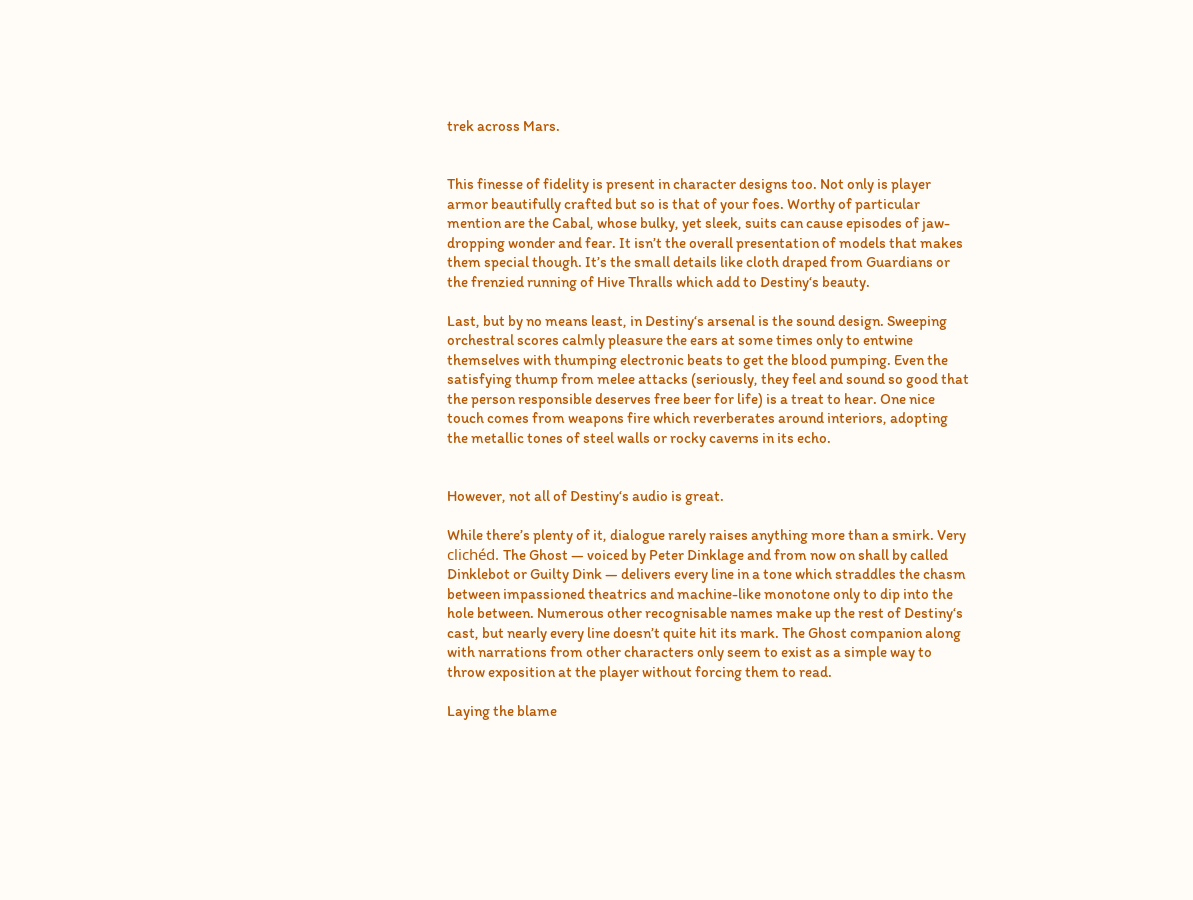trek across Mars.


This finesse of fidelity is present in character designs too. Not only is player armor beautifully crafted but so is that of your foes. Worthy of particular mention are the Cabal, whose bulky, yet sleek, suits can cause episodes of jaw-dropping wonder and fear. It isn’t the overall presentation of models that makes them special though. It’s the small details like cloth draped from Guardians or the frenzied running of Hive Thralls which add to Destiny‘s beauty.

Last, but by no means least, in Destiny‘s arsenal is the sound design. Sweeping orchestral scores calmly pleasure the ears at some times only to entwine themselves with thumping electronic beats to get the blood pumping. Even the satisfying thump from melee attacks (seriously, they feel and sound so good that the person responsible deserves free beer for life) is a treat to hear. One nice touch comes from weapons fire which reverberates around interiors, adopting the metallic tones of steel walls or rocky caverns in its echo.


However, not all of Destiny‘s audio is great.

While there’s plenty of it, dialogue rarely raises anything more than a smirk. Very clichéd. The Ghost — voiced by Peter Dinklage and from now on shall by called Dinklebot or Guilty Dink — delivers every line in a tone which straddles the chasm between impassioned theatrics and machine-like monotone only to dip into the hole between. Numerous other recognisable names make up the rest of Destiny‘s cast, but nearly every line doesn’t quite hit its mark. The Ghost companion along with narrations from other characters only seem to exist as a simple way to throw exposition at the player without forcing them to read.

Laying the blame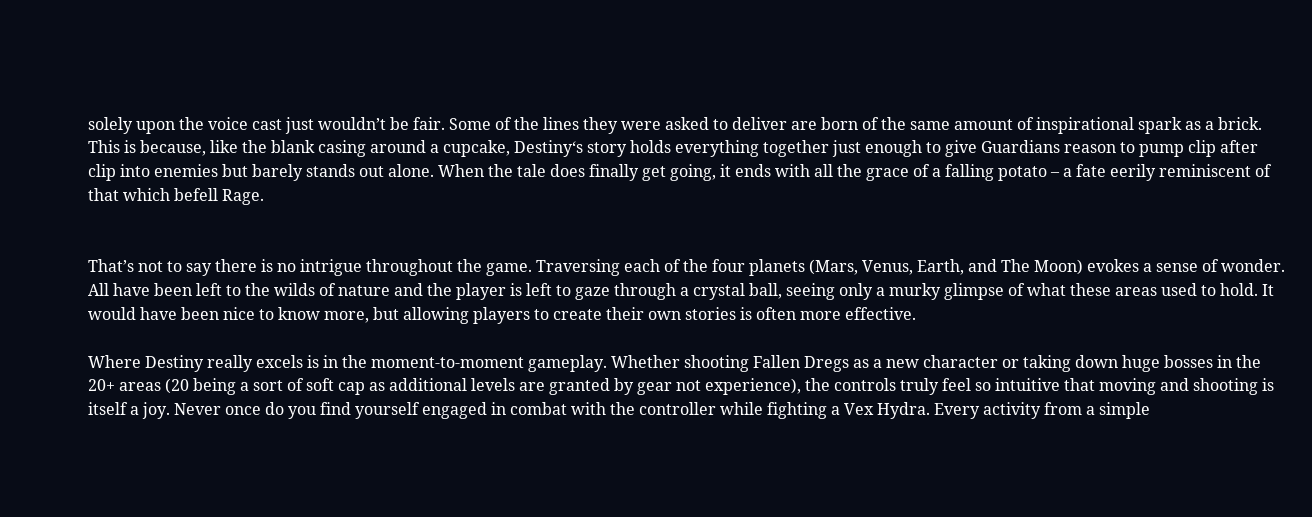solely upon the voice cast just wouldn’t be fair. Some of the lines they were asked to deliver are born of the same amount of inspirational spark as a brick. This is because, like the blank casing around a cupcake, Destiny‘s story holds everything together just enough to give Guardians reason to pump clip after clip into enemies but barely stands out alone. When the tale does finally get going, it ends with all the grace of a falling potato – a fate eerily reminiscent of that which befell Rage.


That’s not to say there is no intrigue throughout the game. Traversing each of the four planets (Mars, Venus, Earth, and The Moon) evokes a sense of wonder. All have been left to the wilds of nature and the player is left to gaze through a crystal ball, seeing only a murky glimpse of what these areas used to hold. It would have been nice to know more, but allowing players to create their own stories is often more effective.

Where Destiny really excels is in the moment-to-moment gameplay. Whether shooting Fallen Dregs as a new character or taking down huge bosses in the 20+ areas (20 being a sort of soft cap as additional levels are granted by gear not experience), the controls truly feel so intuitive that moving and shooting is itself a joy. Never once do you find yourself engaged in combat with the controller while fighting a Vex Hydra. Every activity from a simple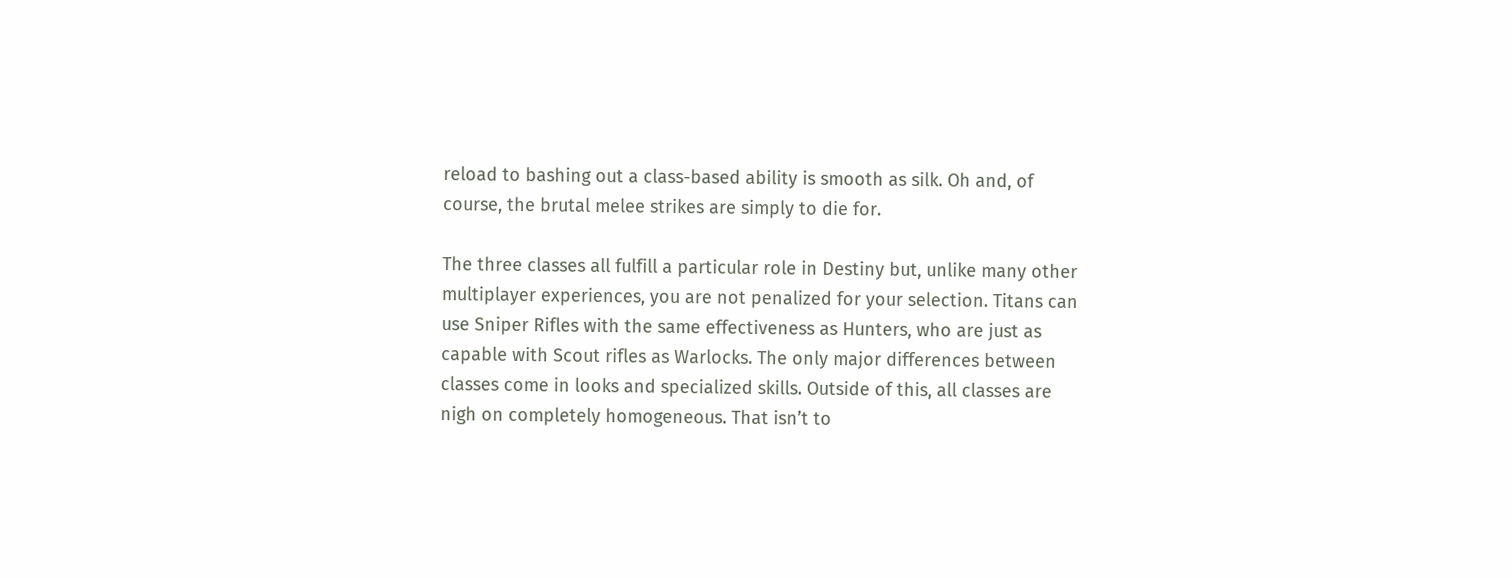reload to bashing out a class-based ability is smooth as silk. Oh and, of course, the brutal melee strikes are simply to die for.

The three classes all fulfill a particular role in Destiny but, unlike many other multiplayer experiences, you are not penalized for your selection. Titans can use Sniper Rifles with the same effectiveness as Hunters, who are just as capable with Scout rifles as Warlocks. The only major differences between classes come in looks and specialized skills. Outside of this, all classes are nigh on completely homogeneous. That isn’t to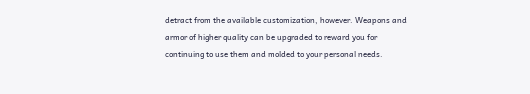detract from the available customization, however. Weapons and armor of higher quality can be upgraded to reward you for continuing to use them and molded to your personal needs.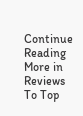Continue Reading
More in Reviews
To Top